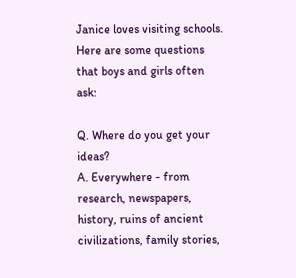Janice loves visiting schools. Here are some questions that boys and girls often ask:

Q. Where do you get your ideas?
A. Everywhere - from research, newspapers, history, ruins of ancient civilizations, family stories,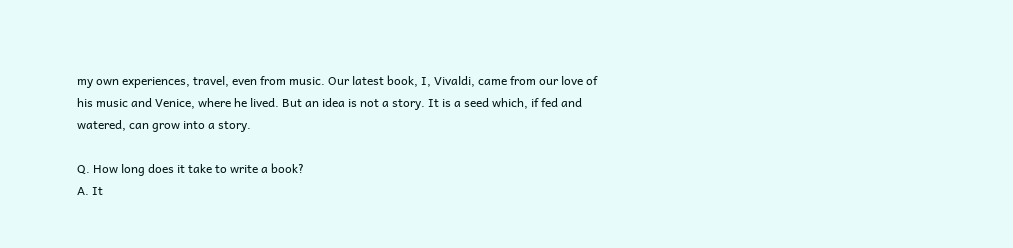my own experiences, travel, even from music. Our latest book, I, Vivaldi, came from our love of his music and Venice, where he lived. But an idea is not a story. It is a seed which, if fed and watered, can grow into a story.

Q. How long does it take to write a book?
A. It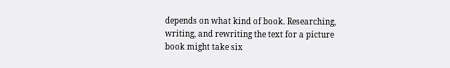depends on what kind of book. Researching, writing, and rewriting the text for a picture book might take six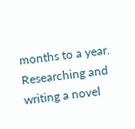months to a year. Researching and writing a novel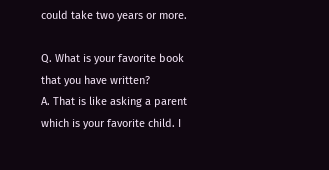could take two years or more.

Q. What is your favorite book that you have written?
A. That is like asking a parent which is your favorite child. I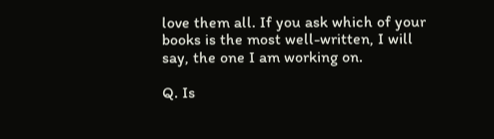love them all. If you ask which of your books is the most well-written, I will say, the one I am working on.

Q. Is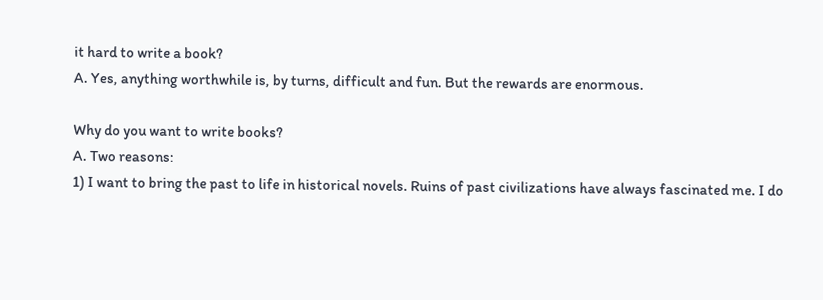it hard to write a book?
A. Yes, anything worthwhile is, by turns, difficult and fun. But the rewards are enormous.

Why do you want to write books?
A. Two reasons:
1) I want to bring the past to life in historical novels. Ruins of past civilizations have always fascinated me. I do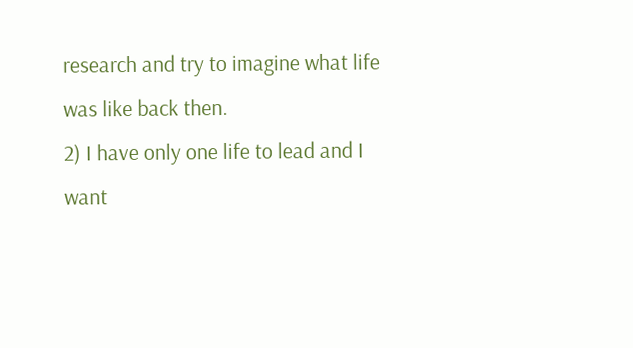research and try to imagine what life was like back then.
2) I have only one life to lead and I want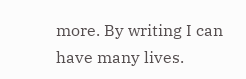more. By writing I can have many lives.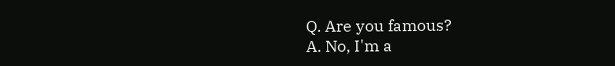Q. Are you famous?
A. No, I'm a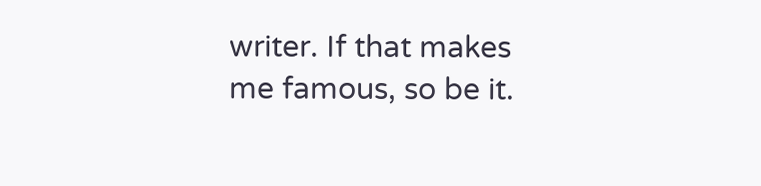writer. If that makes me famous, so be it.